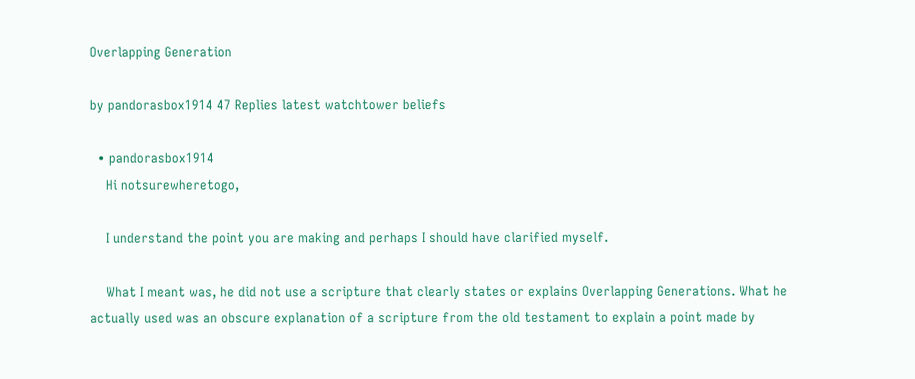Overlapping Generation

by pandorasbox1914 47 Replies latest watchtower beliefs

  • pandorasbox1914
    Hi notsurewheretogo,

    I understand the point you are making and perhaps I should have clarified myself.

    What I meant was, he did not use a scripture that clearly states or explains Overlapping Generations. What he actually used was an obscure explanation of a scripture from the old testament to explain a point made by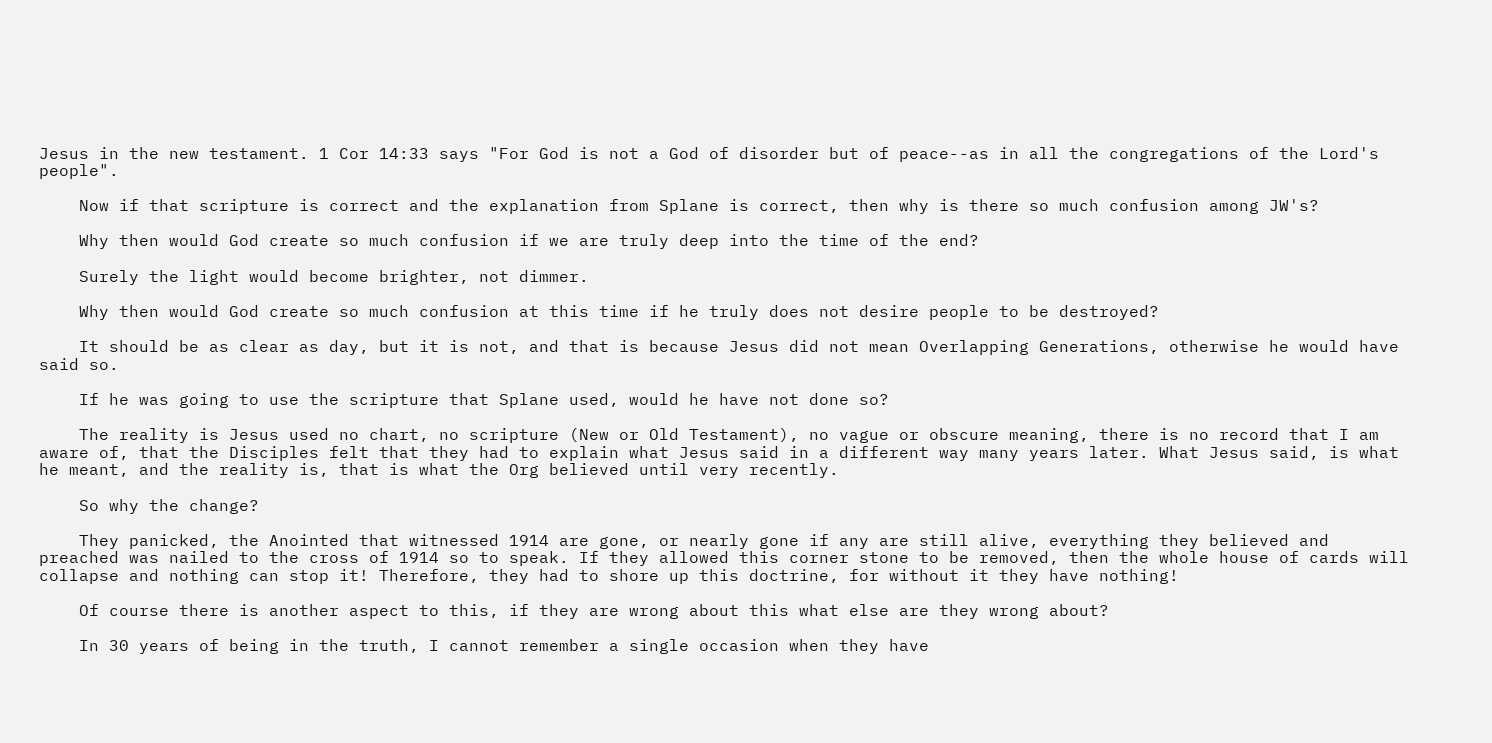Jesus in the new testament. 1 Cor 14:33 says "For God is not a God of disorder but of peace--as in all the congregations of the Lord's people".

    Now if that scripture is correct and the explanation from Splane is correct, then why is there so much confusion among JW's?

    Why then would God create so much confusion if we are truly deep into the time of the end?

    Surely the light would become brighter, not dimmer.

    Why then would God create so much confusion at this time if he truly does not desire people to be destroyed?

    It should be as clear as day, but it is not, and that is because Jesus did not mean Overlapping Generations, otherwise he would have said so.

    If he was going to use the scripture that Splane used, would he have not done so?

    The reality is Jesus used no chart, no scripture (New or Old Testament), no vague or obscure meaning, there is no record that I am aware of, that the Disciples felt that they had to explain what Jesus said in a different way many years later. What Jesus said, is what he meant, and the reality is, that is what the Org believed until very recently.

    So why the change?

    They panicked, the Anointed that witnessed 1914 are gone, or nearly gone if any are still alive, everything they believed and preached was nailed to the cross of 1914 so to speak. If they allowed this corner stone to be removed, then the whole house of cards will collapse and nothing can stop it! Therefore, they had to shore up this doctrine, for without it they have nothing!

    Of course there is another aspect to this, if they are wrong about this what else are they wrong about?

    In 30 years of being in the truth, I cannot remember a single occasion when they have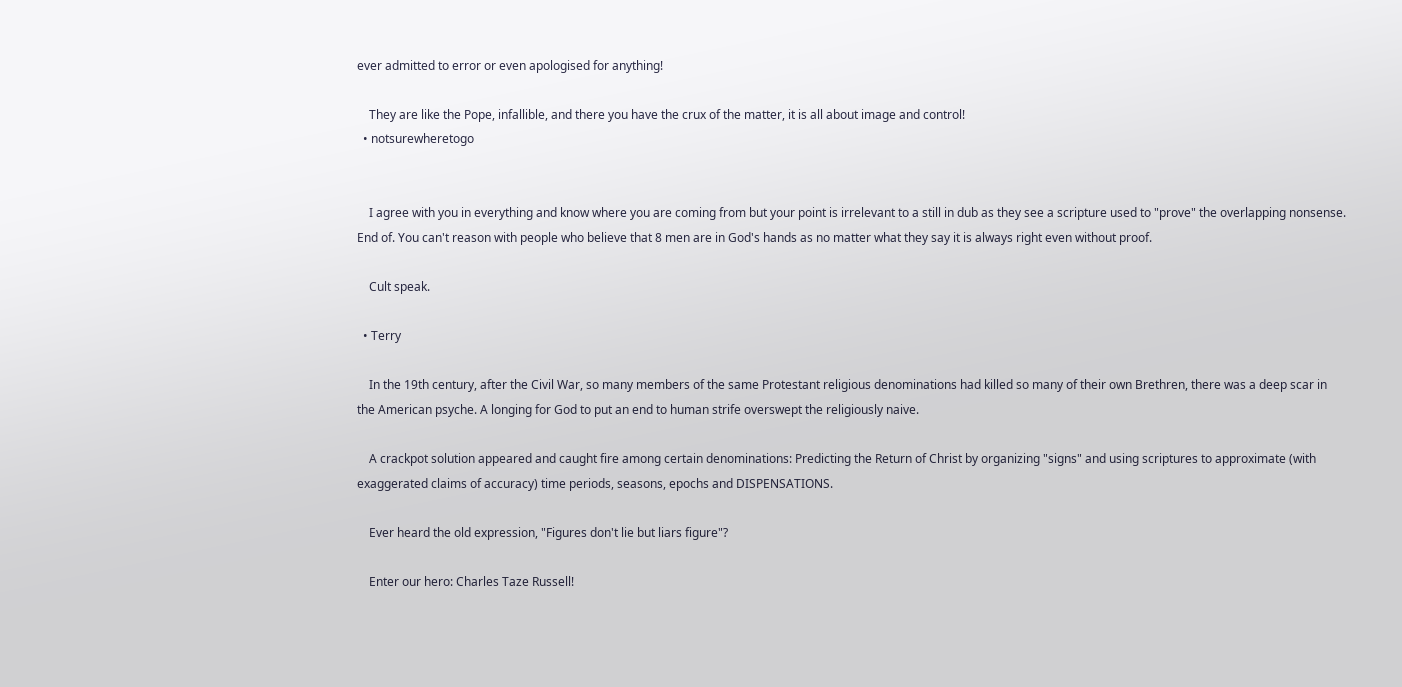ever admitted to error or even apologised for anything!

    They are like the Pope, infallible, and there you have the crux of the matter, it is all about image and control!
  • notsurewheretogo


    I agree with you in everything and know where you are coming from but your point is irrelevant to a still in dub as they see a scripture used to "prove" the overlapping nonsense. End of. You can't reason with people who believe that 8 men are in God's hands as no matter what they say it is always right even without proof.

    Cult speak.

  • Terry

    In the 19th century, after the Civil War, so many members of the same Protestant religious denominations had killed so many of their own Brethren, there was a deep scar in the American psyche. A longing for God to put an end to human strife overswept the religiously naive.

    A crackpot solution appeared and caught fire among certain denominations: Predicting the Return of Christ by organizing "signs" and using scriptures to approximate (with exaggerated claims of accuracy) time periods, seasons, epochs and DISPENSATIONS.

    Ever heard the old expression, "Figures don't lie but liars figure"?

    Enter our hero: Charles Taze Russell!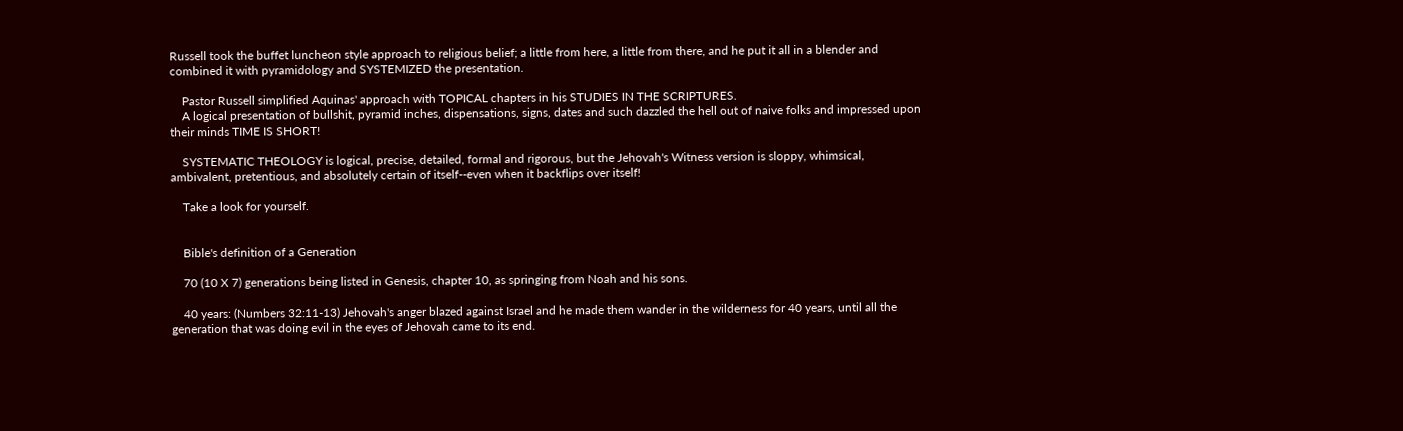Russell took the buffet luncheon style approach to religious belief; a little from here, a little from there, and he put it all in a blender and combined it with pyramidology and SYSTEMIZED the presentation.

    Pastor Russell simplified Aquinas' approach with TOPICAL chapters in his STUDIES IN THE SCRIPTURES.
    A logical presentation of bullshit, pyramid inches, dispensations, signs, dates and such dazzled the hell out of naive folks and impressed upon their minds TIME IS SHORT!

    SYSTEMATIC THEOLOGY is logical, precise, detailed, formal and rigorous, but the Jehovah's Witness version is sloppy, whimsical, ambivalent, pretentious, and absolutely certain of itself--even when it backflips over itself!

    Take a look for yourself.


    Bible's definition of a Generation

    70 (10 X 7) generations being listed in Genesis, chapter 10, as springing from Noah and his sons.

    40 years: (Numbers 32:11-13) Jehovah's anger blazed against Israel and he made them wander in the wilderness for 40 years, until all the generation that was doing evil in the eyes of Jehovah came to its end.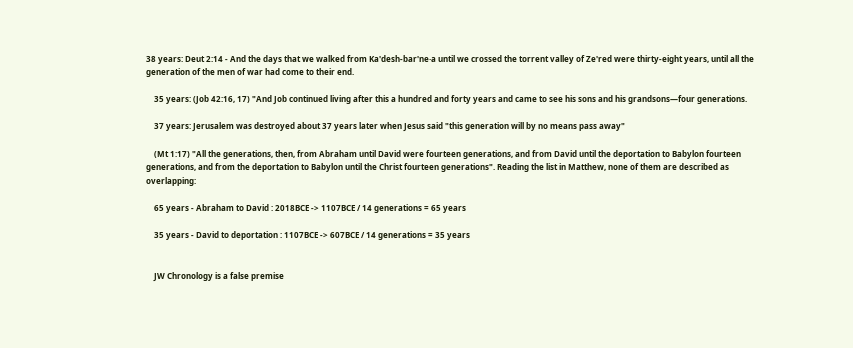38 years: Deut 2:14 - And the days that we walked from Ka'desh-bar'ne·a until we crossed the torrent valley of Ze'red were thirty-eight years, until all the generation of the men of war had come to their end.

    35 years: (Job 42:16, 17) "And Job continued living after this a hundred and forty years and came to see his sons and his grandsons—four generations.

    37 years: Jerusalem was destroyed about 37 years later when Jesus said "this generation will by no means pass away"

    (Mt 1:17) "All the generations, then, from Abraham until David were fourteen generations, and from David until the deportation to Babylon fourteen generations, and from the deportation to Babylon until the Christ fourteen generations". Reading the list in Matthew, none of them are described as overlapping:

    65 years - Abraham to David : 2018BCE -> 1107BCE / 14 generations = 65 years

    35 years - David to deportation : 1107BCE -> 607BCE / 14 generations = 35 years


    JW Chronology is a false premise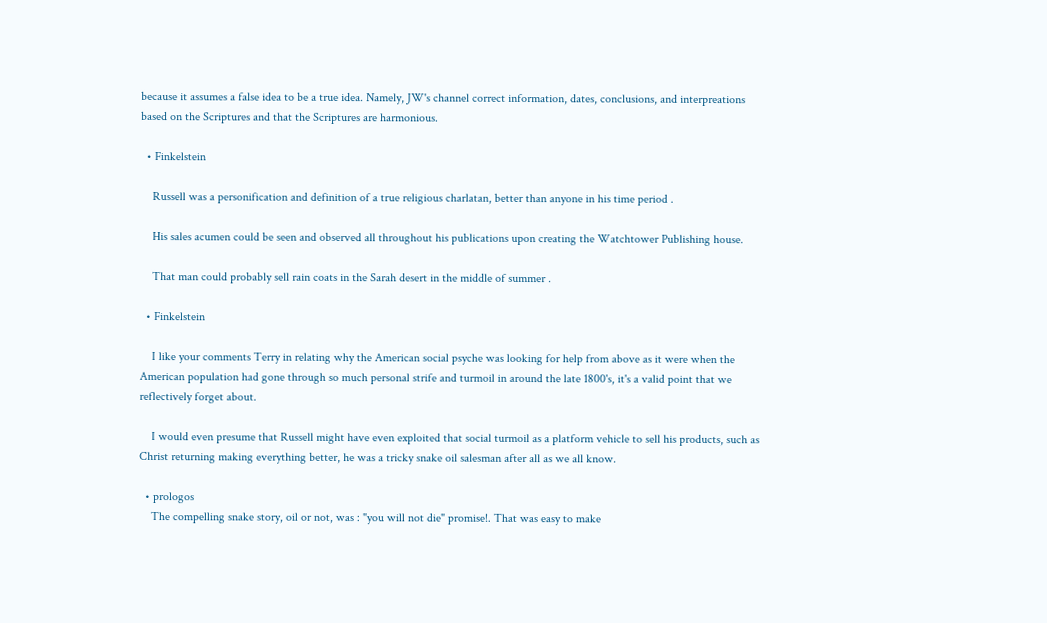because it assumes a false idea to be a true idea. Namely, JW's channel correct information, dates, conclusions, and interpreations based on the Scriptures and that the Scriptures are harmonious.

  • Finkelstein

    Russell was a personification and definition of a true religious charlatan, better than anyone in his time period .

    His sales acumen could be seen and observed all throughout his publications upon creating the Watchtower Publishing house.

    That man could probably sell rain coats in the Sarah desert in the middle of summer .

  • Finkelstein

    I like your comments Terry in relating why the American social psyche was looking for help from above as it were when the American population had gone through so much personal strife and turmoil in around the late 1800's, it's a valid point that we reflectively forget about.

    I would even presume that Russell might have even exploited that social turmoil as a platform vehicle to sell his products, such as Christ returning making everything better, he was a tricky snake oil salesman after all as we all know.

  • prologos
    The compelling snake story, oil or not, was : "you will not die" promise!. That was easy to make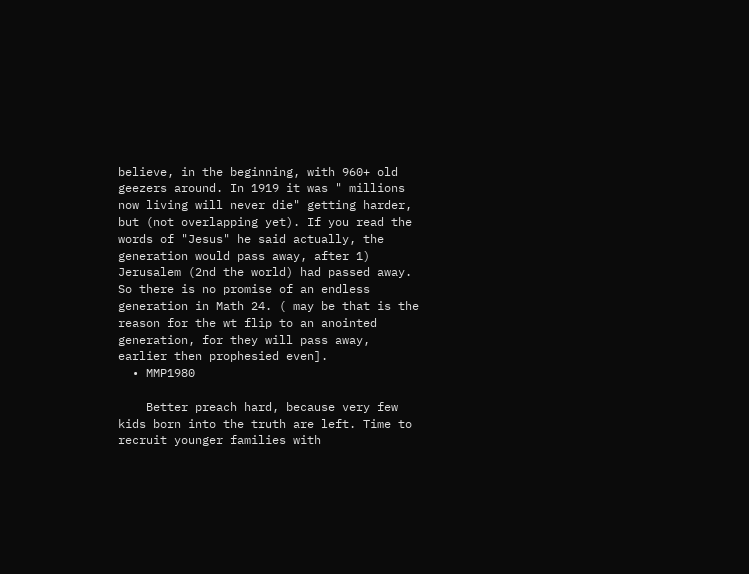believe, in the beginning, with 960+ old geezers around. In 1919 it was " millions now living will never die" getting harder, but (not overlapping yet). If you read the words of "Jesus" he said actually, the generation would pass away, after 1) Jerusalem (2nd the world) had passed away. So there is no promise of an endless generation in Math 24. ( may be that is the reason for the wt flip to an anointed generation, for they will pass away, earlier then prophesied even].
  • MMP1980

    Better preach hard, because very few kids born into the truth are left. Time to recruit younger families with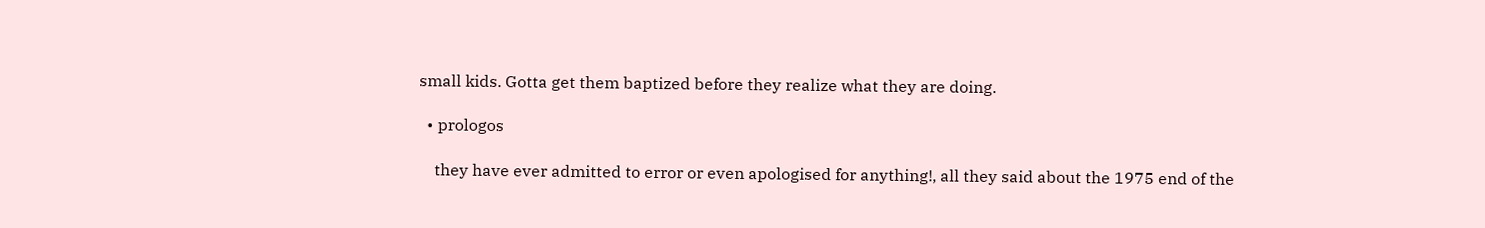small kids. Gotta get them baptized before they realize what they are doing.

  • prologos

    they have ever admitted to error or even apologised for anything!, all they said about the 1975 end of the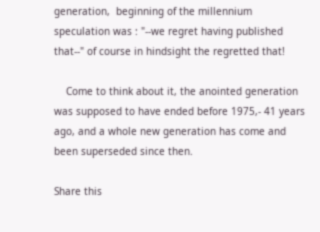generation,  beginning of the millennium speculation was : "--we regret having published that--" of course in hindsight the regretted that!

    Come to think about it, the anointed generation was supposed to have ended before 1975,- 41 years ago, and a whole new generation has come and been superseded since then.

Share this